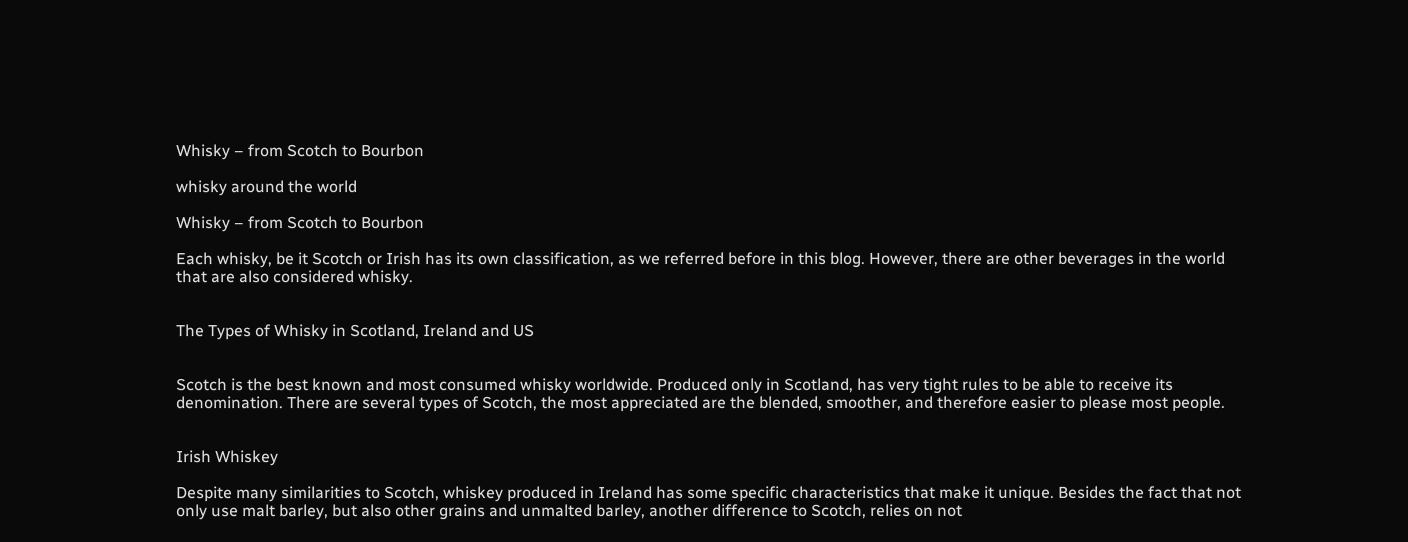Whisky – from Scotch to Bourbon

whisky around the world

Whisky – from Scotch to Bourbon

Each whisky, be it Scotch or Irish has its own classification, as we referred before in this blog. However, there are other beverages in the world that are also considered whisky.


The Types of Whisky in Scotland, Ireland and US


Scotch is the best known and most consumed whisky worldwide. Produced only in Scotland, has very tight rules to be able to receive its denomination. There are several types of Scotch, the most appreciated are the blended, smoother, and therefore easier to please most people.


Irish Whiskey

Despite many similarities to Scotch, whiskey produced in Ireland has some specific characteristics that make it unique. Besides the fact that not only use malt barley, but also other grains and unmalted barley, another difference to Scotch, relies on not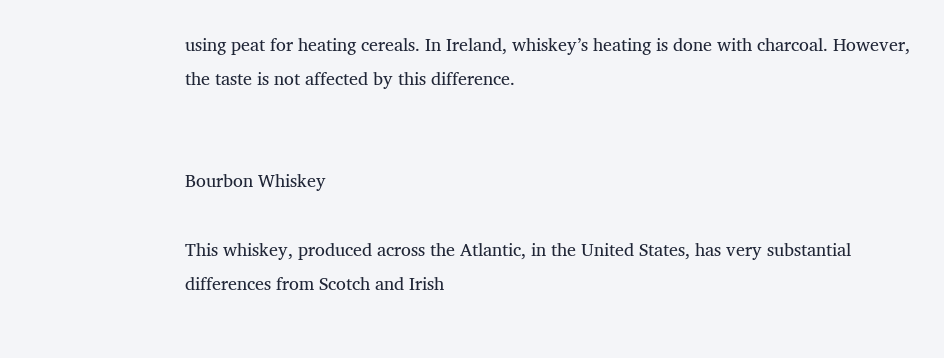using peat for heating cereals. In Ireland, whiskey’s heating is done with charcoal. However, the taste is not affected by this difference.


Bourbon Whiskey

This whiskey, produced across the Atlantic, in the United States, has very substantial differences from Scotch and Irish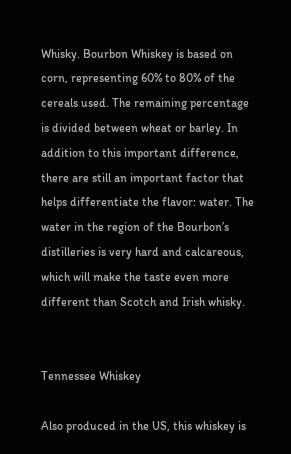Whisky. Bourbon Whiskey is based on corn, representing 60% to 80% of the cereals used. The remaining percentage is divided between wheat or barley. In addition to this important difference, there are still an important factor that helps differentiate the flavor: water. The water in the region of the Bourbon’s distilleries is very hard and calcareous, which will make the taste even more different than Scotch and Irish whisky.


Tennessee Whiskey

Also produced in the US, this whiskey is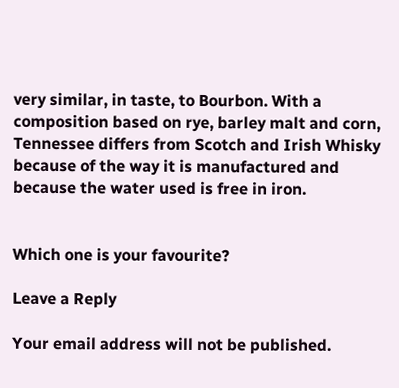very similar, in taste, to Bourbon. With a composition based on rye, barley malt and corn, Tennessee differs from Scotch and Irish Whisky because of the way it is manufactured and because the water used is free in iron.


Which one is your favourite?

Leave a Reply

Your email address will not be published.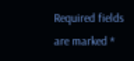Required fields are marked *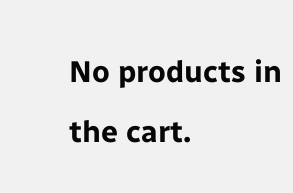No products in the cart.